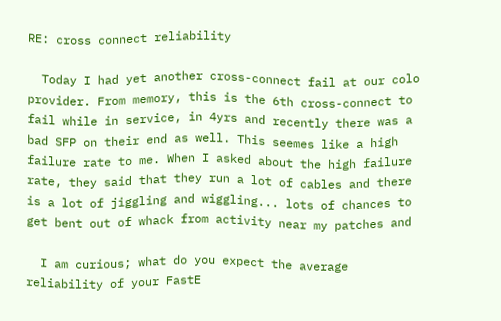RE: cross connect reliability

  Today I had yet another cross-connect fail at our colo
provider. From memory, this is the 6th cross-connect to
fail while in service, in 4yrs and recently there was a
bad SFP on their end as well. This seemes like a high
failure rate to me. When I asked about the high failure
rate, they said that they run a lot of cables and there
is a lot of jiggling and wiggling... lots of chances to
get bent out of whack from activity near my patches and

  I am curious; what do you expect the average
reliability of your FastE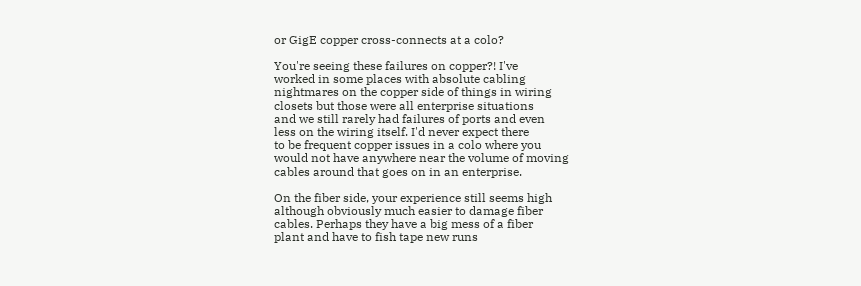or GigE copper cross-connects at a colo?

You're seeing these failures on copper?! I've
worked in some places with absolute cabling
nightmares on the copper side of things in wiring
closets but those were all enterprise situations
and we still rarely had failures of ports and even
less on the wiring itself. I'd never expect there
to be frequent copper issues in a colo where you
would not have anywhere near the volume of moving
cables around that goes on in an enterprise.

On the fiber side, your experience still seems high
although obviously much easier to damage fiber
cables. Perhaps they have a big mess of a fiber
plant and have to fish tape new runs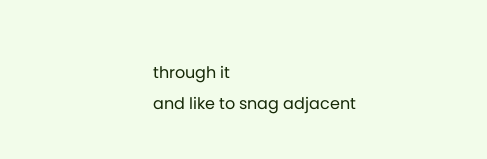through it
and like to snag adjacent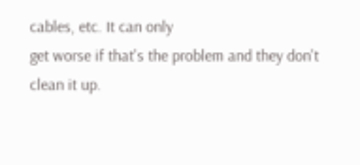cables, etc. It can only
get worse if that's the problem and they don't
clean it up.